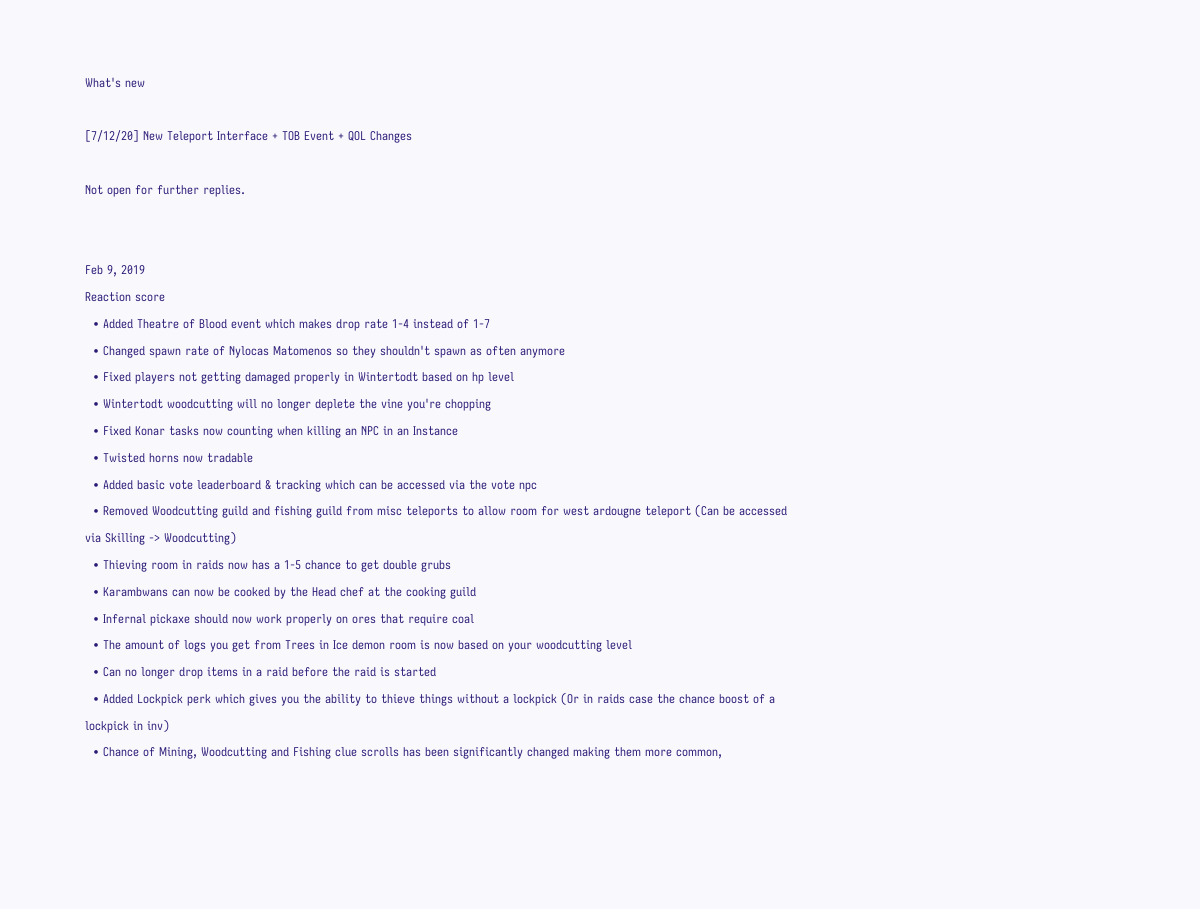What's new

[7/12/20] New Teleport Interface + TOB Event + QOL Changes

Not open for further replies.


Feb 9, 2019
Reaction score
  • Added Theatre of Blood event which makes drop rate 1-4 instead of 1-7
  • Changed spawn rate of Nylocas Matomenos so they shouldn't spawn as often anymore
  • Fixed players not getting damaged properly in Wintertodt based on hp level
  • Wintertodt woodcutting will no longer deplete the vine you're chopping
  • Fixed Konar tasks now counting when killing an NPC in an Instance
  • Twisted horns now tradable
  • Added basic vote leaderboard & tracking which can be accessed via the vote npc
  • Removed Woodcutting guild and fishing guild from misc teleports to allow room for west ardougne teleport (Can be accessed via Skilling -> Woodcutting)
  • Thieving room in raids now has a 1-5 chance to get double grubs
  • Karambwans can now be cooked by the Head chef at the cooking guild
  • Infernal pickaxe should now work properly on ores that require coal
  • The amount of logs you get from Trees in Ice demon room is now based on your woodcutting level
  • Can no longer drop items in a raid before the raid is started
  • Added Lockpick perk which gives you the ability to thieve things without a lockpick (Or in raids case the chance boost of a lockpick in inv)
  • Chance of Mining, Woodcutting and Fishing clue scrolls has been significantly changed making them more common,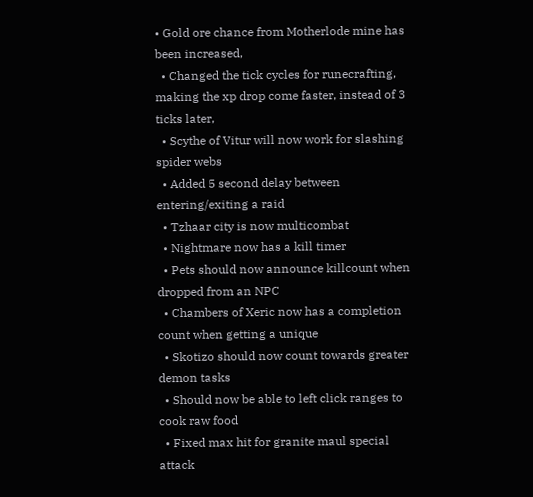• Gold ore chance from Motherlode mine has been increased,
  • Changed the tick cycles for runecrafting, making the xp drop come faster, instead of 3 ticks later,
  • Scythe of Vitur will now work for slashing spider webs
  • Added 5 second delay between entering/exiting a raid
  • Tzhaar city is now multicombat
  • Nightmare now has a kill timer
  • Pets should now announce killcount when dropped from an NPC
  • Chambers of Xeric now has a completion count when getting a unique
  • Skotizo should now count towards greater demon tasks
  • Should now be able to left click ranges to cook raw food
  • Fixed max hit for granite maul special attack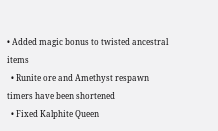• Added magic bonus to twisted ancestral items
  • Runite ore and Amethyst respawn timers have been shortened
  • Fixed Kalphite Queen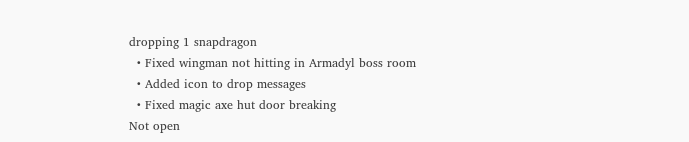dropping 1 snapdragon
  • Fixed wingman not hitting in Armadyl boss room
  • Added icon to drop messages
  • Fixed magic axe hut door breaking
Not open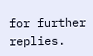for further replies.